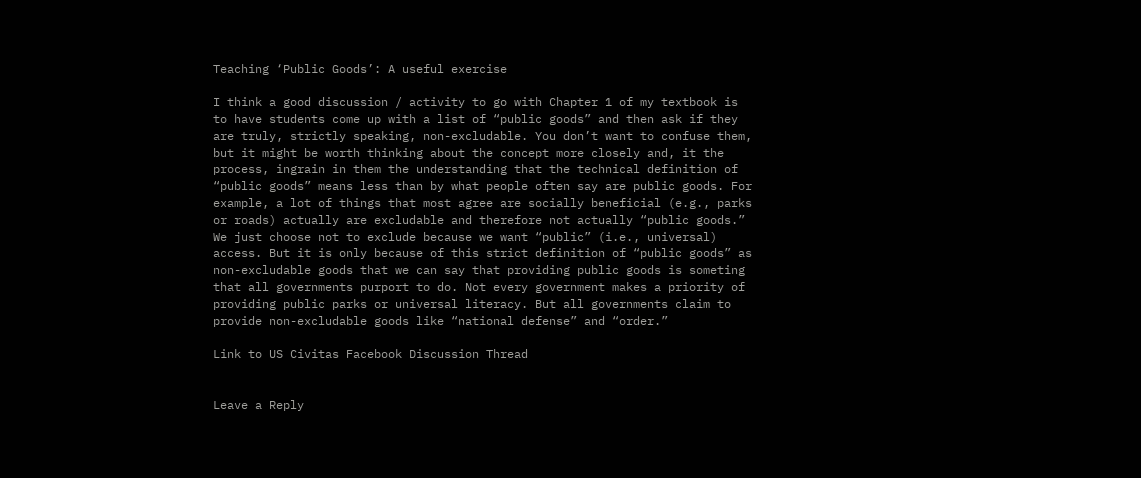Teaching ‘Public Goods’: A useful exercise

I think a good discussion / activity to go with Chapter 1 of my textbook is to have students come up with a list of “public goods” and then ask if they are truly, strictly speaking, non-excludable. You don’t want to confuse them, but it might be worth thinking about the concept more closely and, it the process, ingrain in them the understanding that the technical definition of “public goods” means less than by what people often say are public goods. For example, a lot of things that most agree are socially beneficial (e.g., parks or roads) actually are excludable and therefore not actually “public goods.” We just choose not to exclude because we want “public” (i.e., universal) access. But it is only because of this strict definition of “public goods” as non-excludable goods that we can say that providing public goods is someting that all governments purport to do. Not every government makes a priority of providing public parks or universal literacy. But all governments claim to provide non-excludable goods like “national defense” and “order.”

Link to US Civitas Facebook Discussion Thread


Leave a Reply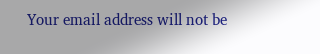Your email address will not be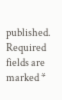published. Required fields are marked *